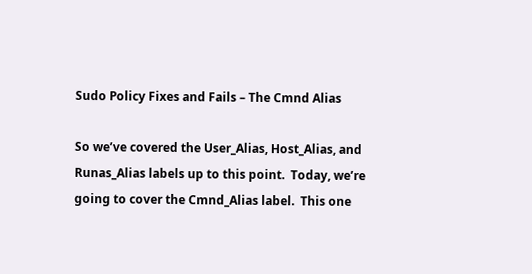Sudo Policy Fixes and Fails – The Cmnd Alias

So we’ve covered the User_Alias, Host_Alias, and Runas_Alias labels up to this point.  Today, we’re going to cover the Cmnd_Alias label.  This one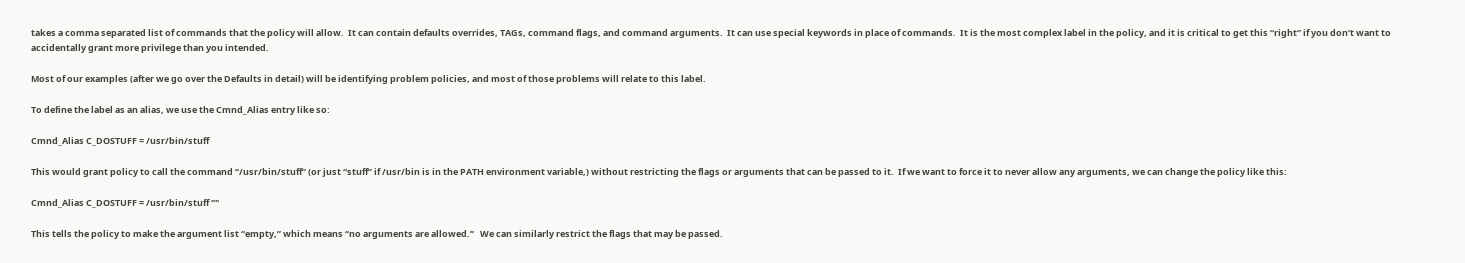takes a comma separated list of commands that the policy will allow.  It can contain defaults overrides, TAGs, command flags, and command arguments.  It can use special keywords in place of commands.  It is the most complex label in the policy, and it is critical to get this “right” if you don’t want to accidentally grant more privilege than you intended.

Most of our examples (after we go over the Defaults in detail) will be identifying problem policies, and most of those problems will relate to this label.

To define the label as an alias, we use the Cmnd_Alias entry like so:

Cmnd_Alias C_DOSTUFF = /usr/bin/stuff

This would grant policy to call the command “/usr/bin/stuff” (or just “stuff” if /usr/bin is in the PATH environment variable,) without restricting the flags or arguments that can be passed to it.  If we want to force it to never allow any arguments, we can change the policy like this:

Cmnd_Alias C_DOSTUFF = /usr/bin/stuff ""

This tells the policy to make the argument list “empty,” which means “no arguments are allowed.”   We can similarly restrict the flags that may be passed.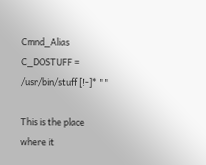Cmnd_Alias C_DOSTUFF = /usr/bin/stuff [!-]* ""

This is the place where it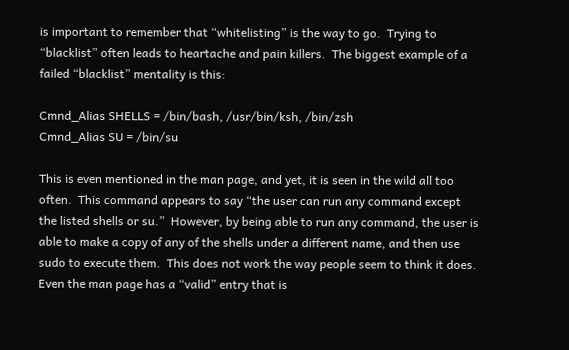is important to remember that “whitelisting” is the way to go.  Trying to “blacklist” often leads to heartache and pain killers.  The biggest example of a failed “blacklist” mentality is this:

Cmnd_Alias SHELLS = /bin/bash, /usr/bin/ksh, /bin/zsh
Cmnd_Alias SU = /bin/su

This is even mentioned in the man page, and yet, it is seen in the wild all too often.  This command appears to say “the user can run any command except the listed shells or su.”  However, by being able to run any command, the user is able to make a copy of any of the shells under a different name, and then use sudo to execute them.  This does not work the way people seem to think it does.  Even the man page has a “valid” entry that is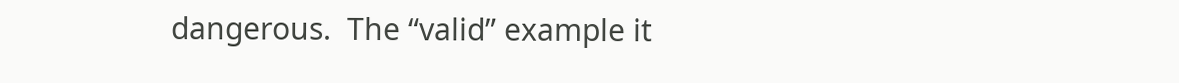dangerous.  The “valid” example it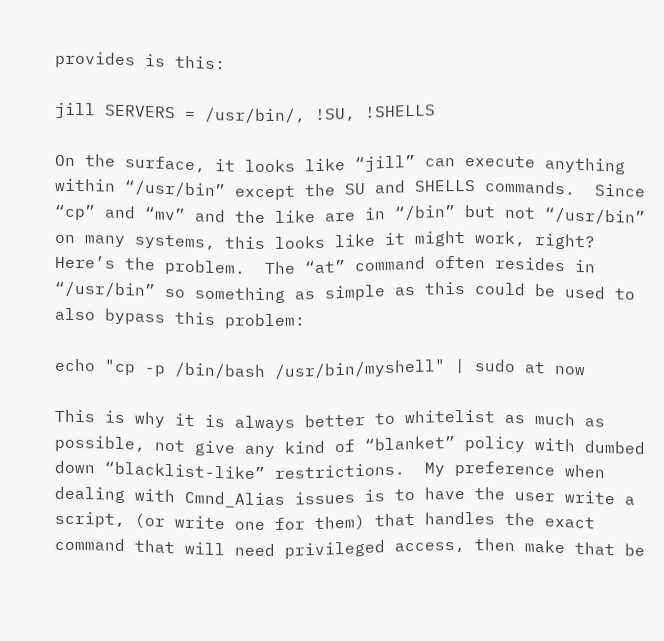provides is this:

jill SERVERS = /usr/bin/, !SU, !SHELLS

On the surface, it looks like “jill” can execute anything within “/usr/bin” except the SU and SHELLS commands.  Since “cp” and “mv” and the like are in “/bin” but not “/usr/bin” on many systems, this looks like it might work, right?  Here’s the problem.  The “at” command often resides in “/usr/bin” so something as simple as this could be used to also bypass this problem:

echo "cp -p /bin/bash /usr/bin/myshell" | sudo at now

This is why it is always better to whitelist as much as possible, not give any kind of “blanket” policy with dumbed down “blacklist-like” restrictions.  My preference when dealing with Cmnd_Alias issues is to have the user write a script, (or write one for them) that handles the exact command that will need privileged access, then make that be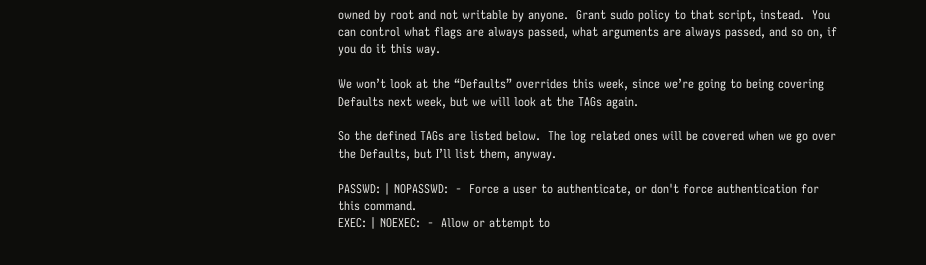owned by root and not writable by anyone.  Grant sudo policy to that script, instead.  You can control what flags are always passed, what arguments are always passed, and so on, if you do it this way.

We won’t look at the “Defaults” overrides this week, since we’re going to being covering Defaults next week, but we will look at the TAGs again.

So the defined TAGs are listed below.  The log related ones will be covered when we go over the Defaults, but I’ll list them, anyway.

PASSWD: | NOPASSWD:  -  Force a user to authenticate, or don't force authentication for this command.
EXEC: | NOEXEC:  -  Allow or attempt to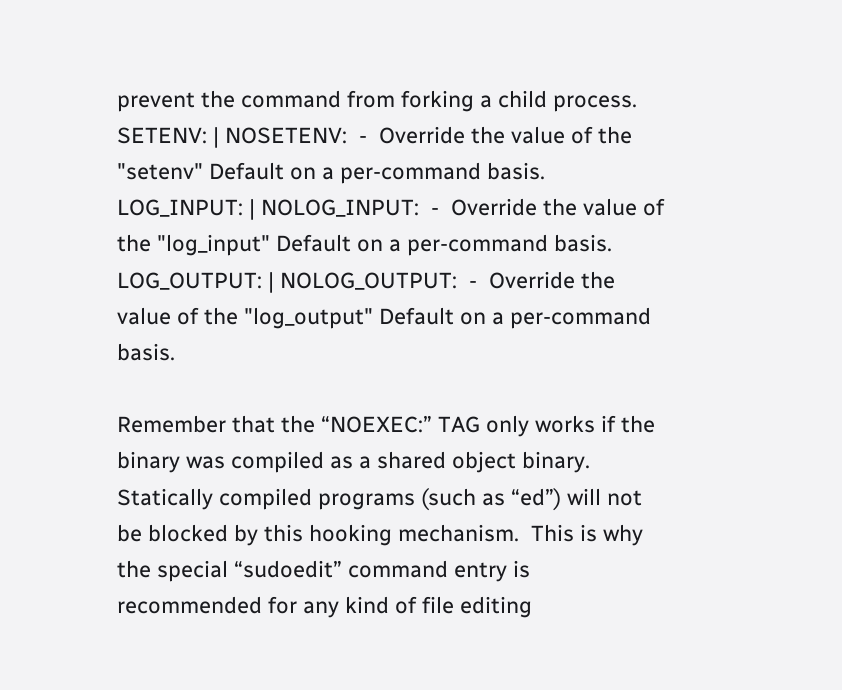prevent the command from forking a child process.
SETENV: | NOSETENV:  -  Override the value of the "setenv" Default on a per-command basis.
LOG_INPUT: | NOLOG_INPUT:  -  Override the value of the "log_input" Default on a per-command basis.
LOG_OUTPUT: | NOLOG_OUTPUT:  -  Override the value of the "log_output" Default on a per-command basis.

Remember that the “NOEXEC:” TAG only works if the binary was compiled as a shared object binary.  Statically compiled programs (such as “ed”) will not be blocked by this hooking mechanism.  This is why the special “sudoedit” command entry is recommended for any kind of file editing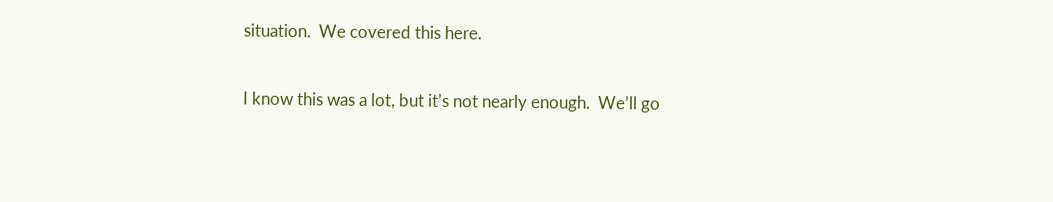situation.  We covered this here.

I know this was a lot, but it’s not nearly enough.  We’ll go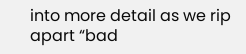into more detail as we rip apart “bad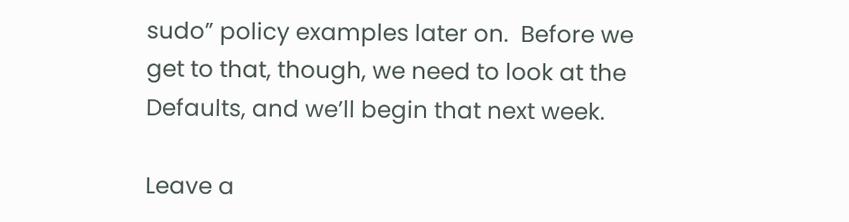sudo” policy examples later on.  Before we get to that, though, we need to look at the Defaults, and we’ll begin that next week.

Leave a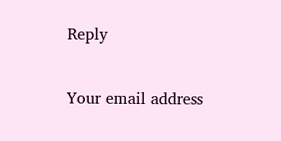Reply

Your email address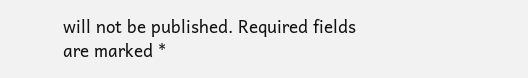will not be published. Required fields are marked *